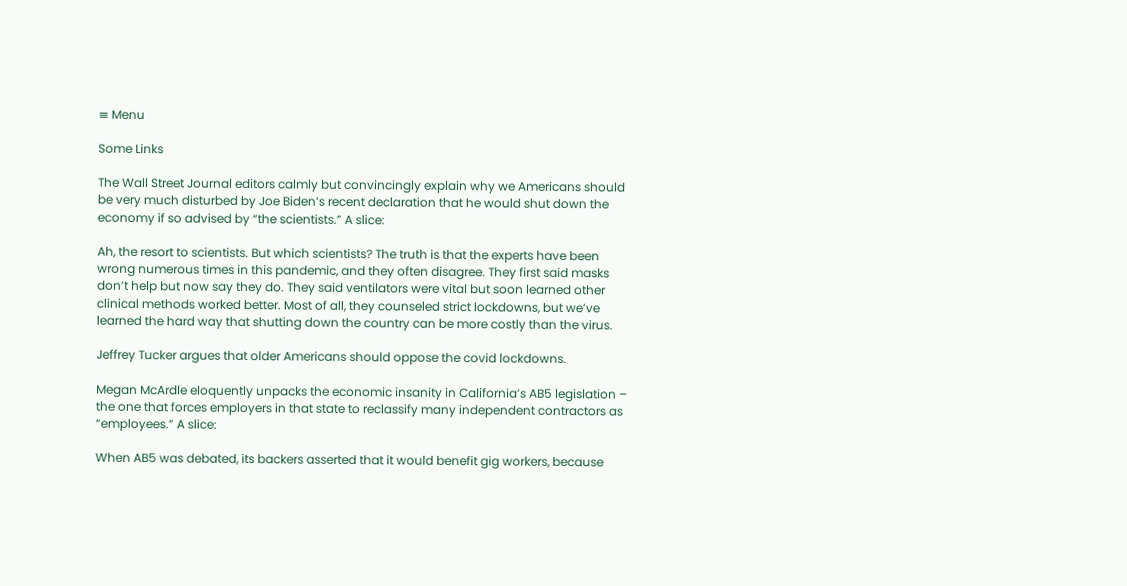≡ Menu

Some Links

The Wall Street Journal editors calmly but convincingly explain why we Americans should be very much disturbed by Joe Biden’s recent declaration that he would shut down the economy if so advised by “the scientists.” A slice:

Ah, the resort to scientists. But which scientists? The truth is that the experts have been wrong numerous times in this pandemic, and they often disagree. They first said masks don’t help but now say they do. They said ventilators were vital but soon learned other clinical methods worked better. Most of all, they counseled strict lockdowns, but we’ve learned the hard way that shutting down the country can be more costly than the virus.

Jeffrey Tucker argues that older Americans should oppose the covid lockdowns.

Megan McArdle eloquently unpacks the economic insanity in California’s AB5 legislation – the one that forces employers in that state to reclassify many independent contractors as “employees.” A slice:

When AB5 was debated, its backers asserted that it would benefit gig workers, because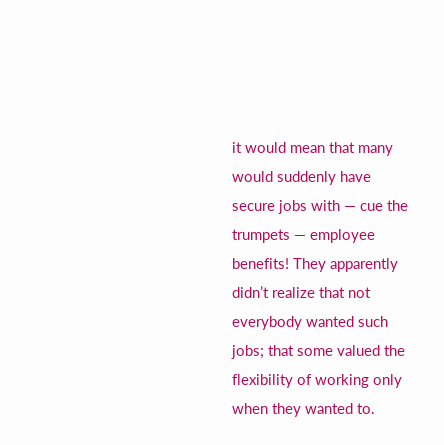it would mean that many would suddenly have secure jobs with — cue the trumpets — employee benefits! They apparently didn’t realize that not everybody wanted such jobs; that some valued the flexibility of working only when they wanted to.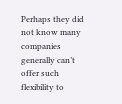Perhaps they did not know many companies generally can’t offer such flexibility to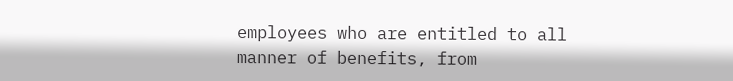employees who are entitled to all manner of benefits, from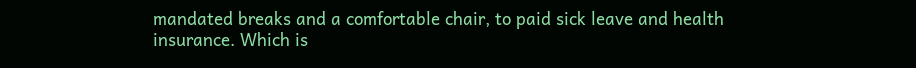mandated breaks and a comfortable chair, to paid sick leave and health insurance. Which is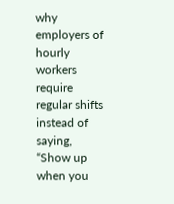why employers of hourly workers require regular shifts instead of saying, “Show up when you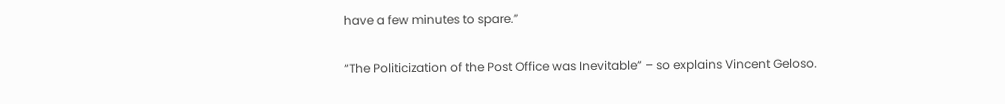have a few minutes to spare.”

“The Politicization of the Post Office was Inevitable” – so explains Vincent Geloso.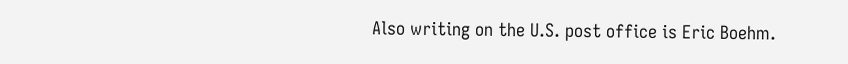Also writing on the U.S. post office is Eric Boehm.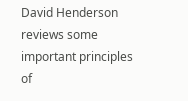David Henderson reviews some important principles of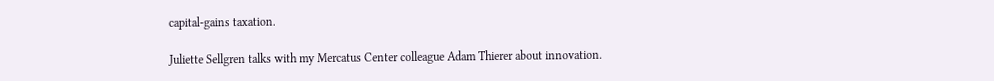capital-gains taxation.

Juliette Sellgren talks with my Mercatus Center colleague Adam Thierer about innovation.